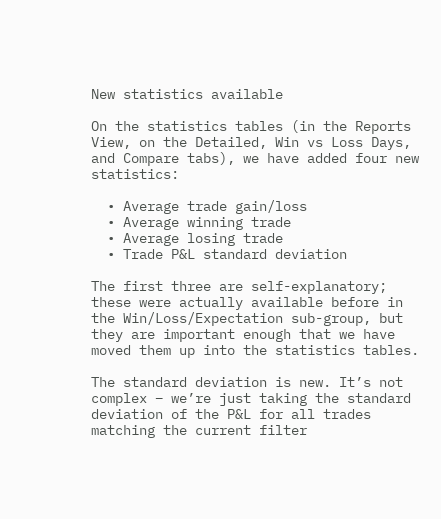New statistics available

On the statistics tables (in the Reports View, on the Detailed, Win vs Loss Days, and Compare tabs), we have added four new statistics:

  • Average trade gain/loss
  • Average winning trade
  • Average losing trade
  • Trade P&L standard deviation

The first three are self-explanatory; these were actually available before in the Win/Loss/Expectation sub-group, but they are important enough that we have moved them up into the statistics tables.

The standard deviation is new. It’s not complex – we’re just taking the standard deviation of the P&L for all trades matching the current filter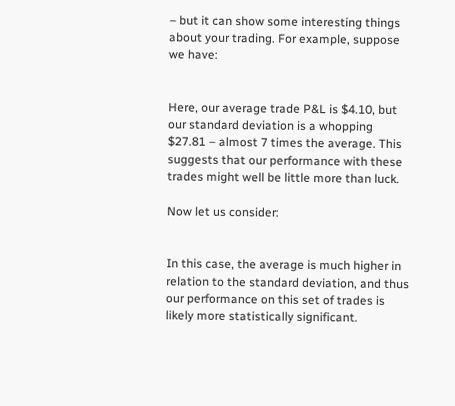– but it can show some interesting things about your trading. For example, suppose we have:


Here, our average trade P&L is $4.10, but our standard deviation is a whopping $27.81 – almost 7 times the average. This suggests that our performance with these trades might well be little more than luck.

Now let us consider:


In this case, the average is much higher in relation to the standard deviation, and thus our performance on this set of trades is likely more statistically significant.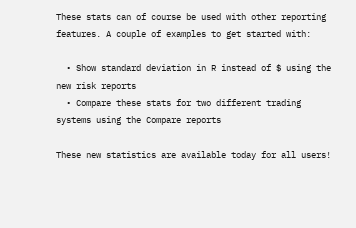These stats can of course be used with other reporting features. A couple of examples to get started with:

  • Show standard deviation in R instead of $ using the new risk reports
  • Compare these stats for two different trading systems using the Compare reports

These new statistics are available today for all users!